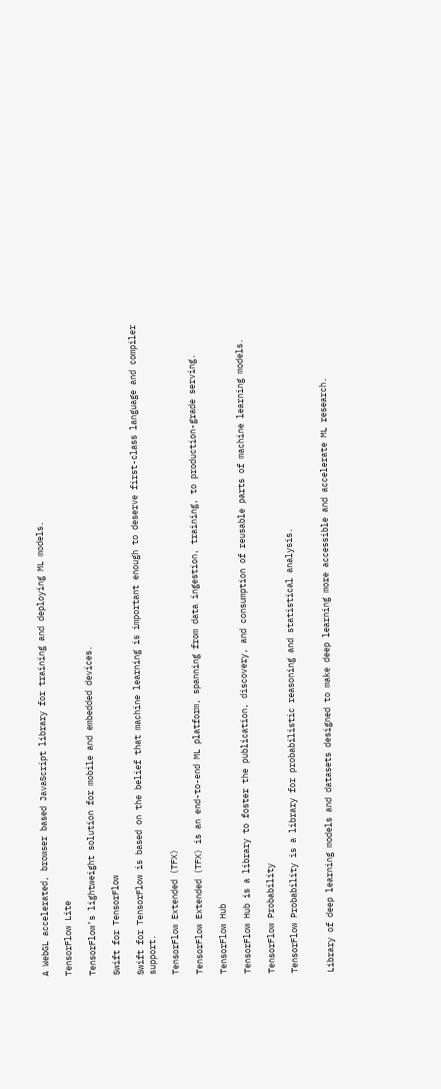A WebGL accelerated, browser based JavaScript library for training and deploying ML models.

TensorFlow Lite

TensorFlow’s lightweight solution for mobile and embedded devices.

Swift for TensorFlow

Swift for TensorFlow is based on the belief that machine learning is important enough to deserve first-class language and compiler support.

TensorFlow Extended (TFX)

TensorFlow Extended (TFX) is an end-to-end ML platform, spanning from data ingestion, training, to production-grade serving.

TensorFlow Hub

TensorFlow Hub is a library to foster the publication, discovery, and consumption of reusable parts of machine learning models.

TensorFlow Probability

TensorFlow Probability is a library for probabilistic reasoning and statistical analysis.


Library of deep learning models and datasets designed to make deep learning more accessible and accelerate ML research.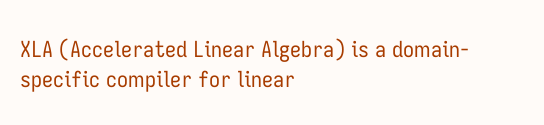XLA (Accelerated Linear Algebra) is a domain-specific compiler for linear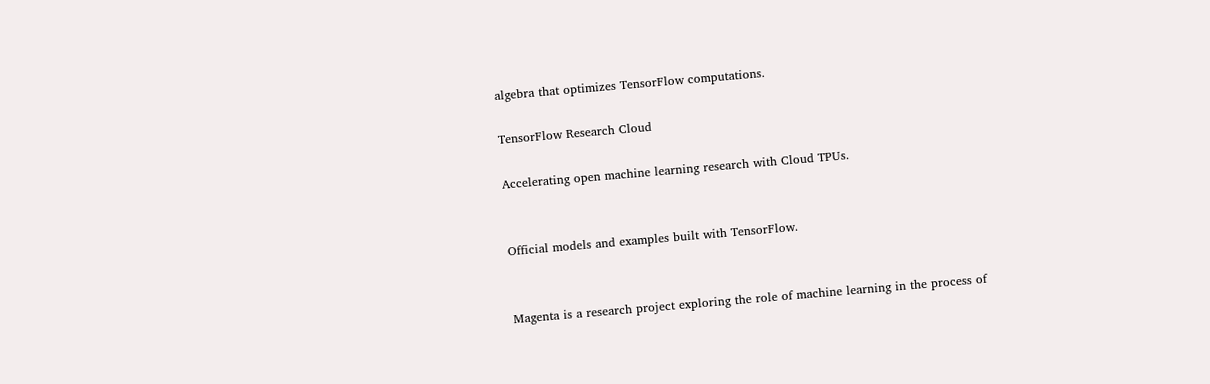algebra that optimizes TensorFlow computations.

TensorFlow Research Cloud

Accelerating open machine learning research with Cloud TPUs.


Official models and examples built with TensorFlow.


Magenta is a research project exploring the role of machine learning in the process of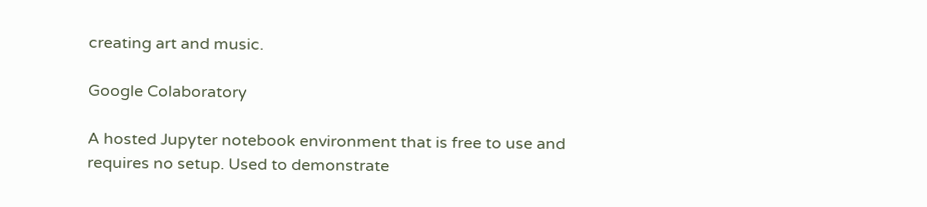creating art and music.

Google Colaboratory

A hosted Jupyter notebook environment that is free to use and requires no setup. Used to demonstrate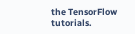the TensorFlow tutorials.